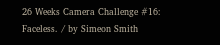26 Weeks Camera Challenge #16: Faceless. / by Simeon Smith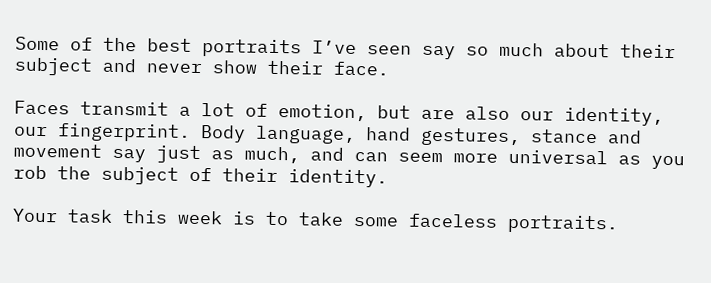Some of the best portraits I’ve seen say so much about their subject and never show their face.

Faces transmit a lot of emotion, but are also our identity, our fingerprint. Body language, hand gestures, stance and movement say just as much, and can seem more universal as you rob the subject of their identity.

Your task this week is to take some faceless portraits.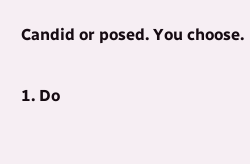Candid or posed. You choose.


1. Do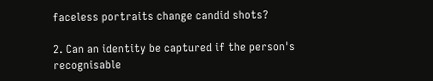faceless portraits change candid shots?

2. Can an identity be captured if the person's recognisable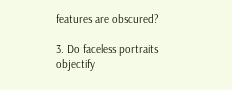features are obscured?

3. Do faceless portraits objectify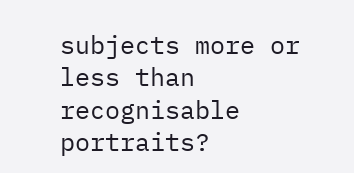subjects more or less than recognisable portraits?